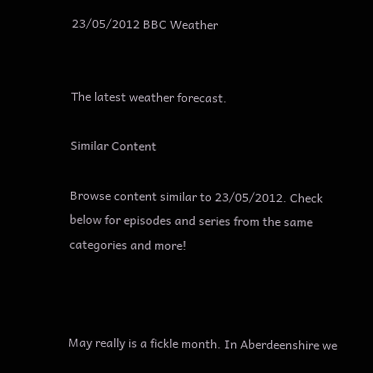23/05/2012 BBC Weather


The latest weather forecast.

Similar Content

Browse content similar to 23/05/2012. Check below for episodes and series from the same categories and more!



May really is a fickle month. In Aberdeenshire we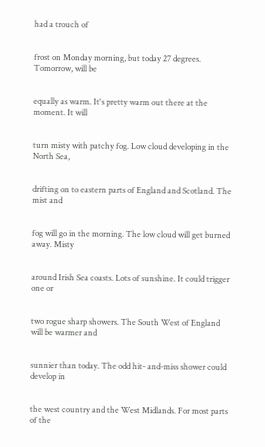had a trouch of


frost on Monday morning, but today 27 degrees. Tomorrow, will be


equally as warm. It's pretty warm out there at the moment. It will


turn misty with patchy fog. Low cloud developing in the North Sea,


drifting on to eastern parts of England and Scotland. The mist and


fog will go in the morning. The low cloud will get burned away. Misty


around Irish Sea coasts. Lots of sunshine. It could trigger one or


two rogue sharp showers. The South West of England will be warmer and


sunnier than today. The odd hit- and-miss shower could develop in


the west country and the West Midlands. For most parts of the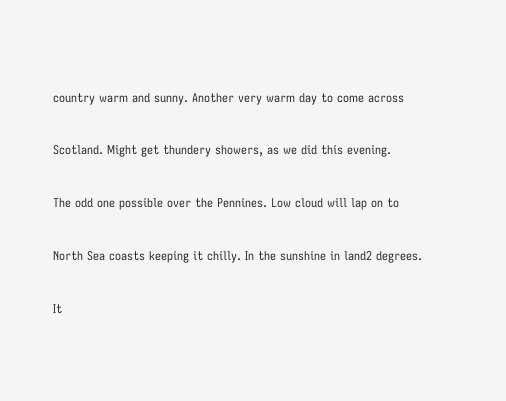country warm and sunny. Another very warm day to come across


Scotland. Might get thundery showers, as we did this evening.


The odd one possible over the Pennines. Low cloud will lap on to


North Sea coasts keeping it chilly. In the sunshine in land2 degrees.


It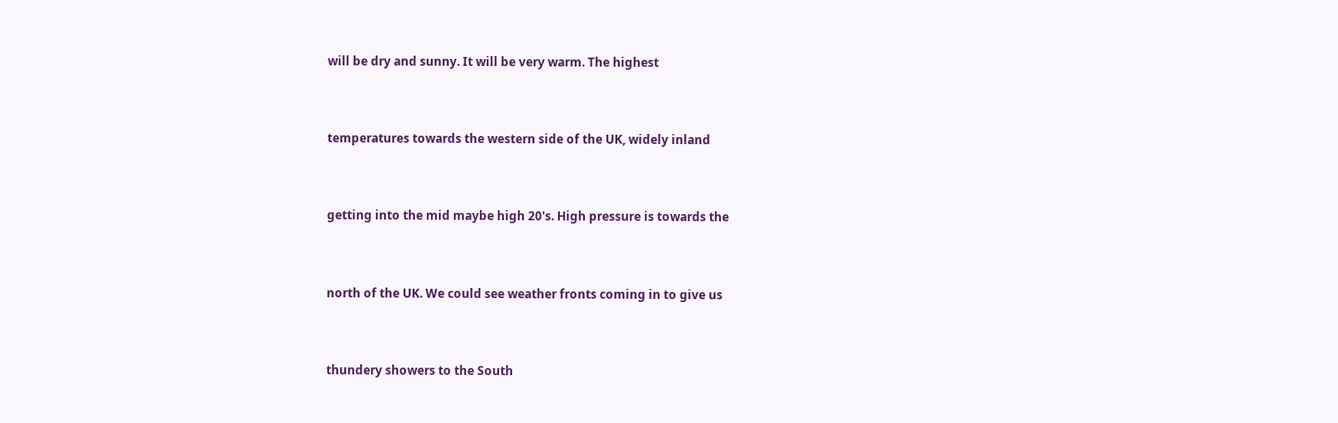will be dry and sunny. It will be very warm. The highest


temperatures towards the western side of the UK, widely inland


getting into the mid maybe high 20's. High pressure is towards the


north of the UK. We could see weather fronts coming in to give us


thundery showers to the South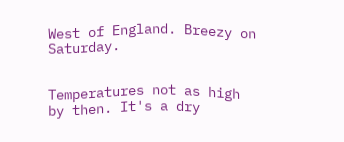West of England. Breezy on Saturday.


Temperatures not as high by then. It's a dry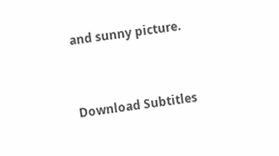and sunny picture.


Download Subtitles